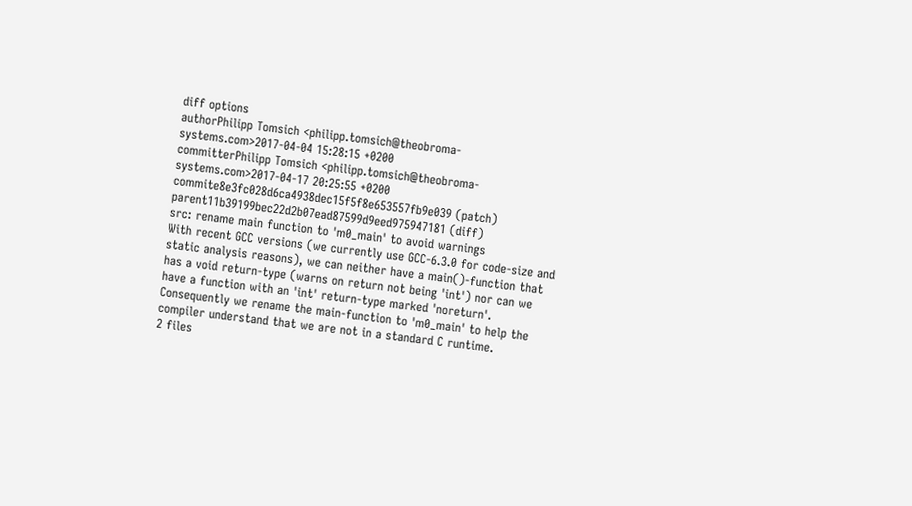diff options
authorPhilipp Tomsich <philipp.tomsich@theobroma-systems.com>2017-04-04 15:28:15 +0200
committerPhilipp Tomsich <philipp.tomsich@theobroma-systems.com>2017-04-17 20:25:55 +0200
commite8e3fc028d6ca4938dec15f5f8e653557fb9e039 (patch)
parent11b39199bec22d2b07ead87599d9eed975947181 (diff)
src: rename main function to 'm0_main' to avoid warnings
With recent GCC versions (we currently use GCC-6.3.0 for code-size and static analysis reasons), we can neither have a main()-function that has a void return-type (warns on return not being 'int') nor can we have a function with an 'int' return-type marked 'noreturn'. Consequently we rename the main-function to 'm0_main' to help the compiler understand that we are not in a standard C runtime.
2 files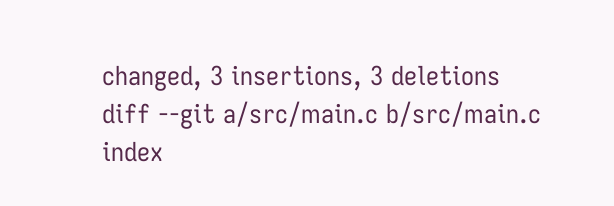changed, 3 insertions, 3 deletions
diff --git a/src/main.c b/src/main.c
index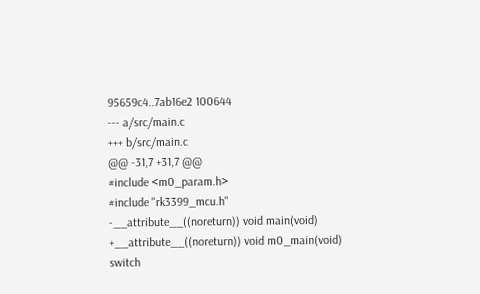95659c4..7ab16e2 100644
--- a/src/main.c
+++ b/src/main.c
@@ -31,7 +31,7 @@
#include <m0_param.h>
#include "rk3399_mcu.h"
-__attribute__((noreturn)) void main(void)
+__attribute__((noreturn)) void m0_main(void)
switch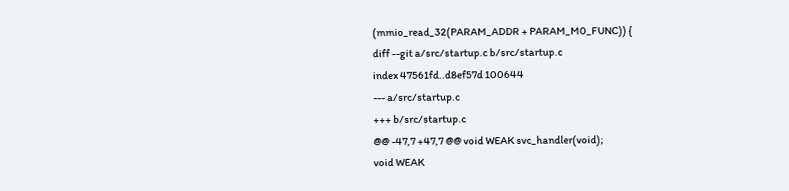(mmio_read_32(PARAM_ADDR + PARAM_M0_FUNC)) {
diff --git a/src/startup.c b/src/startup.c
index 47561fd..d8ef57d 100644
--- a/src/startup.c
+++ b/src/startup.c
@@ -47,7 +47,7 @@ void WEAK svc_handler(void);
void WEAK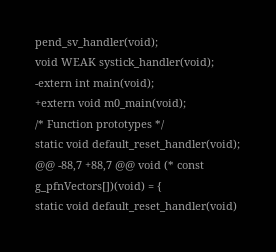pend_sv_handler(void);
void WEAK systick_handler(void);
-extern int main(void);
+extern void m0_main(void);
/* Function prototypes */
static void default_reset_handler(void);
@@ -88,7 +88,7 @@ void (* const g_pfnVectors[])(void) = {
static void default_reset_handler(void)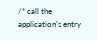/* call the application's entry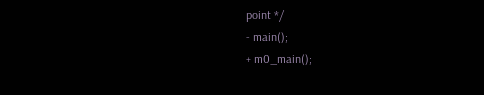point */
- main();
+ m0_main();